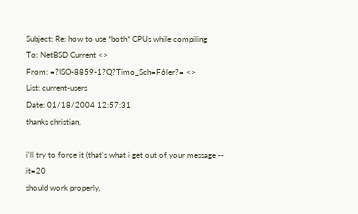Subject: Re: how to use *both* CPUs while compiling
To: NetBSD Current <>
From: =?ISO-8859-1?Q?Timo_Sch=F6ler?= <>
List: current-users
Date: 01/18/2004 12:57:31
thanks christian,

i'll try to force it (that's what i get out of your message -- it=20
should work properly,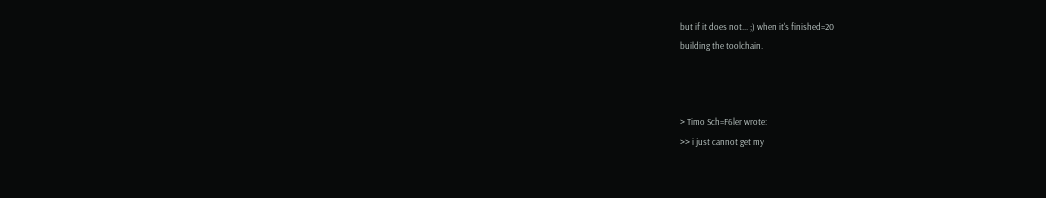but if it does not... ;) when it's finished=20
building the toolchain.



> Timo Sch=F6ler wrote:
>> i just cannot get my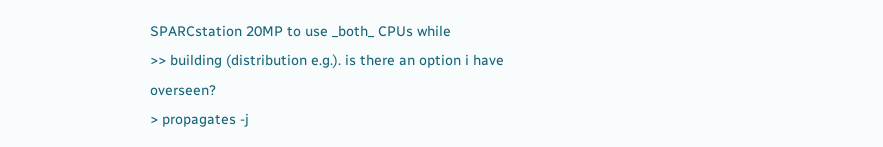SPARCstation 20MP to use _both_ CPUs while
>> building (distribution e.g.). is there an option i have overseen?
> propagates -j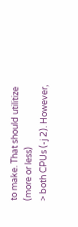to make. That should utilitize (more or less)
> both CPUs (-j 2). However,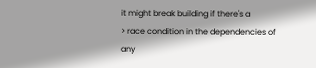it might break building if there's a
> race condition in the dependencies of any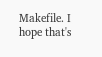Makefile. I hope that's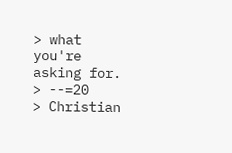> what you're asking for.
> --=20
> Christian